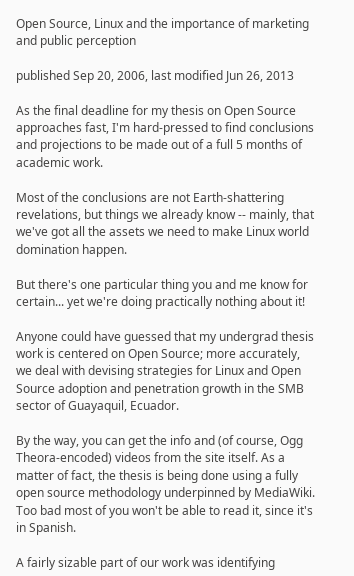Open Source, Linux and the importance of marketing and public perception

published Sep 20, 2006, last modified Jun 26, 2013

As the final deadline for my thesis on Open Source approaches fast, I'm hard-pressed to find conclusions and projections to be made out of a full 5 months of academic work.

Most of the conclusions are not Earth-shattering revelations, but things we already know -- mainly, that we've got all the assets we need to make Linux world domination happen.

But there's one particular thing you and me know for certain... yet we're doing practically nothing about it!

Anyone could have guessed that my undergrad thesis work is centered on Open Source; more accurately, we deal with devising strategies for Linux and Open Source adoption and penetration growth in the SMB sector of Guayaquil, Ecuador.

By the way, you can get the info and (of course, Ogg Theora-encoded) videos from the site itself. As a matter of fact, the thesis is being done using a fully open source methodology underpinned by MediaWiki. Too bad most of you won't be able to read it, since it's in Spanish.

A fairly sizable part of our work was identifying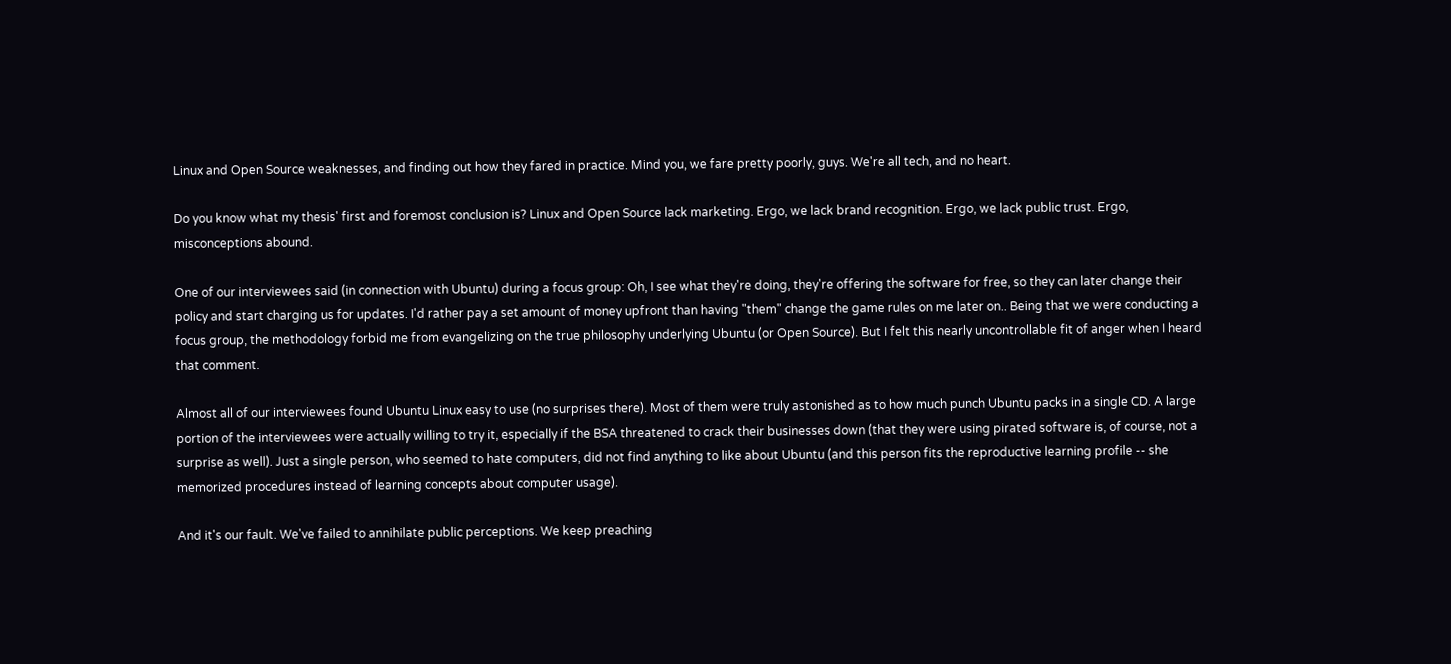Linux and Open Source weaknesses, and finding out how they fared in practice. Mind you, we fare pretty poorly, guys. We're all tech, and no heart.

Do you know what my thesis' first and foremost conclusion is? Linux and Open Source lack marketing. Ergo, we lack brand recognition. Ergo, we lack public trust. Ergo, misconceptions abound.

One of our interviewees said (in connection with Ubuntu) during a focus group: Oh, I see what they're doing, they're offering the software for free, so they can later change their policy and start charging us for updates. I'd rather pay a set amount of money upfront than having "them" change the game rules on me later on.. Being that we were conducting a focus group, the methodology forbid me from evangelizing on the true philosophy underlying Ubuntu (or Open Source). But I felt this nearly uncontrollable fit of anger when I heard that comment.

Almost all of our interviewees found Ubuntu Linux easy to use (no surprises there). Most of them were truly astonished as to how much punch Ubuntu packs in a single CD. A large portion of the interviewees were actually willing to try it, especially if the BSA threatened to crack their businesses down (that they were using pirated software is, of course, not a surprise as well). Just a single person, who seemed to hate computers, did not find anything to like about Ubuntu (and this person fits the reproductive learning profile -- she memorized procedures instead of learning concepts about computer usage).

And it's our fault. We've failed to annihilate public perceptions. We keep preaching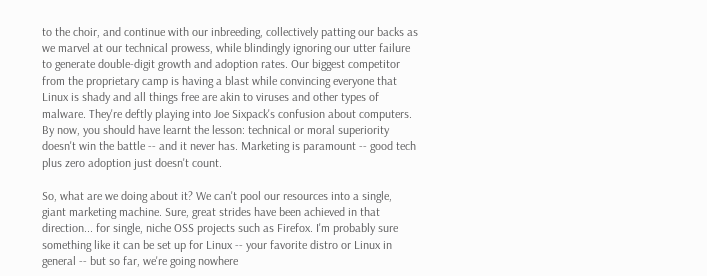to the choir, and continue with our inbreeding, collectively patting our backs as we marvel at our technical prowess, while blindingly ignoring our utter failure to generate double-digit growth and adoption rates. Our biggest competitor from the proprietary camp is having a blast while convincing everyone that Linux is shady and all things free are akin to viruses and other types of malware. They're deftly playing into Joe Sixpack's confusion about computers. By now, you should have learnt the lesson: technical or moral superiority doesn't win the battle -- and it never has. Marketing is paramount -- good tech plus zero adoption just doesn't count.

So, what are we doing about it? We can't pool our resources into a single, giant marketing machine. Sure, great strides have been achieved in that direction... for single, niche OSS projects such as Firefox. I'm probably sure something like it can be set up for Linux -- your favorite distro or Linux in general -- but so far, we're going nowhere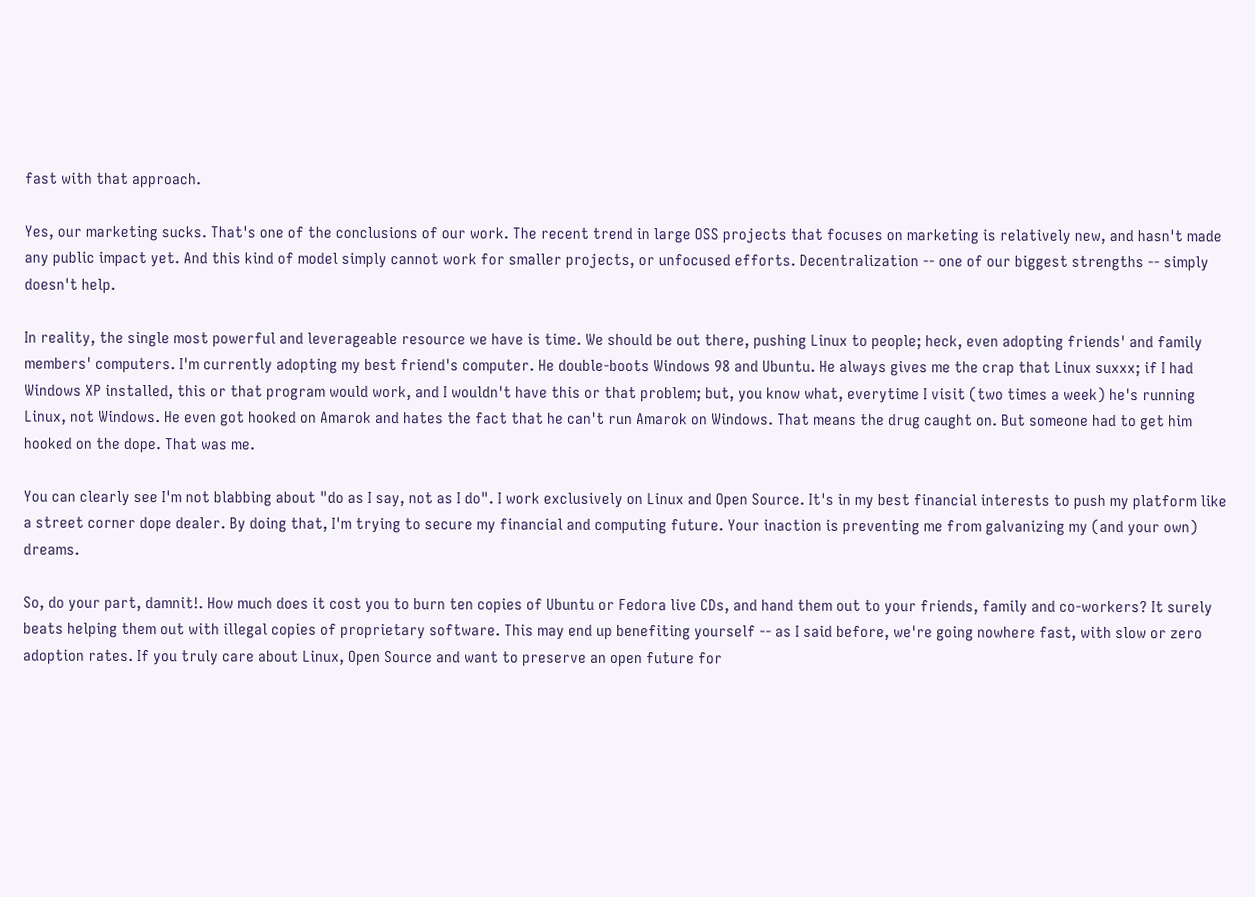fast with that approach.

Yes, our marketing sucks. That's one of the conclusions of our work. The recent trend in large OSS projects that focuses on marketing is relatively new, and hasn't made any public impact yet. And this kind of model simply cannot work for smaller projects, or unfocused efforts. Decentralization -- one of our biggest strengths -- simply doesn't help.

In reality, the single most powerful and leverageable resource we have is time. We should be out there, pushing Linux to people; heck, even adopting friends' and family members' computers. I'm currently adopting my best friend's computer. He double-boots Windows 98 and Ubuntu. He always gives me the crap that Linux suxxx; if I had Windows XP installed, this or that program would work, and I wouldn't have this or that problem; but, you know what, everytime I visit (two times a week) he's running Linux, not Windows. He even got hooked on Amarok and hates the fact that he can't run Amarok on Windows. That means the drug caught on. But someone had to get him hooked on the dope. That was me.

You can clearly see I'm not blabbing about "do as I say, not as I do". I work exclusively on Linux and Open Source. It's in my best financial interests to push my platform like a street corner dope dealer. By doing that, I'm trying to secure my financial and computing future. Your inaction is preventing me from galvanizing my (and your own) dreams.

So, do your part, damnit!. How much does it cost you to burn ten copies of Ubuntu or Fedora live CDs, and hand them out to your friends, family and co-workers? It surely beats helping them out with illegal copies of proprietary software. This may end up benefiting yourself -- as I said before, we're going nowhere fast, with slow or zero adoption rates. If you truly care about Linux, Open Source and want to preserve an open future for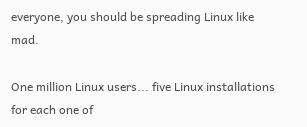everyone, you should be spreading Linux like mad.

One million Linux users... five Linux installations for each one of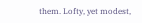them. Lofty, yet modest,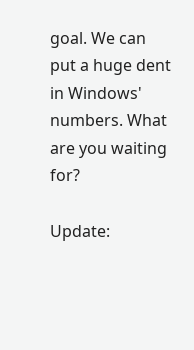goal. We can put a huge dent in Windows' numbers. What are you waiting for?

Update: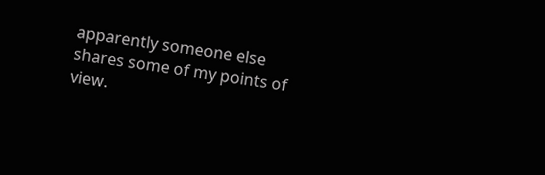apparently someone else shares some of my points of view.